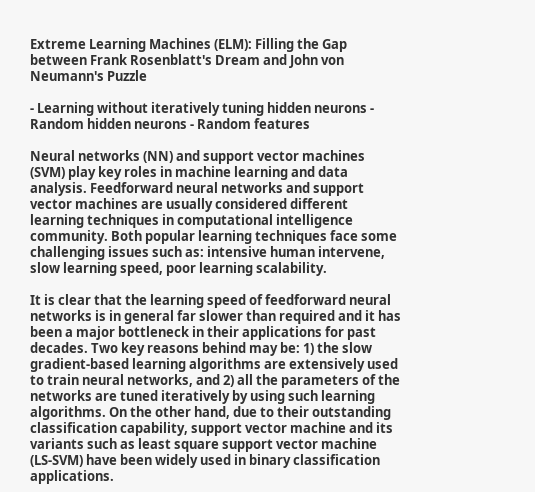Extreme Learning Machines (ELM): Filling the Gap between Frank Rosenblatt's Dream and John von Neumann's Puzzle

- Learning without iteratively tuning hidden neurons - Random hidden neurons - Random features

Neural networks (NN) and support vector machines (SVM) play key roles in machine learning and data analysis. Feedforward neural networks and support vector machines are usually considered different learning techniques in computational intelligence community. Both popular learning techniques face some challenging issues such as: intensive human intervene, slow learning speed, poor learning scalability.

It is clear that the learning speed of feedforward neural networks is in general far slower than required and it has been a major bottleneck in their applications for past decades. Two key reasons behind may be: 1) the slow gradient-based learning algorithms are extensively used to train neural networks, and 2) all the parameters of the networks are tuned iteratively by using such learning algorithms. On the other hand, due to their outstanding classification capability, support vector machine and its variants such as least square support vector machine (LS-SVM) have been widely used in binary classification applications.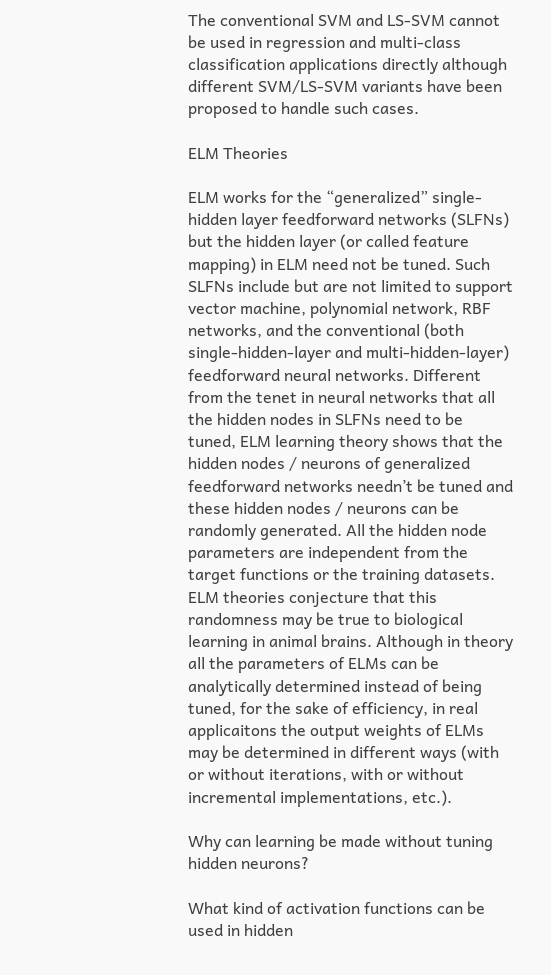The conventional SVM and LS-SVM cannot be used in regression and multi-class classification applications directly although different SVM/LS-SVM variants have been proposed to handle such cases.

ELM Theories

ELM works for the “generalized” single-hidden layer feedforward networks (SLFNs) but the hidden layer (or called feature mapping) in ELM need not be tuned. Such SLFNs include but are not limited to support vector machine, polynomial network, RBF networks, and the conventional (both single-hidden-layer and multi-hidden-layer) feedforward neural networks. Different from the tenet in neural networks that all the hidden nodes in SLFNs need to be tuned, ELM learning theory shows that the hidden nodes / neurons of generalized feedforward networks needn’t be tuned and these hidden nodes / neurons can be randomly generated. All the hidden node parameters are independent from the target functions or the training datasets. ELM theories conjecture that this randomness may be true to biological learning in animal brains. Although in theory all the parameters of ELMs can be analytically determined instead of being tuned, for the sake of efficiency, in real applicaitons the output weights of ELMs may be determined in different ways (with or without iterations, with or without incremental implementations, etc.).

Why can learning be made without tuning hidden neurons?

What kind of activation functions can be used in hidden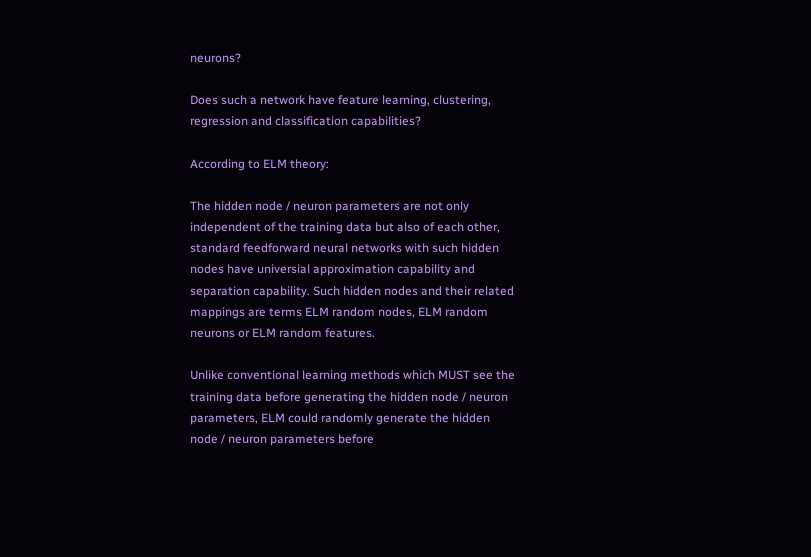neurons?

Does such a network have feature learning, clustering, regression and classification capabilities?

According to ELM theory:

The hidden node / neuron parameters are not only independent of the training data but also of each other, standard feedforward neural networks with such hidden nodes have universial approximation capability and separation capability. Such hidden nodes and their related mappings are terms ELM random nodes, ELM random neurons or ELM random features.

Unlike conventional learning methods which MUST see the training data before generating the hidden node / neuron parameters, ELM could randomly generate the hidden node / neuron parameters before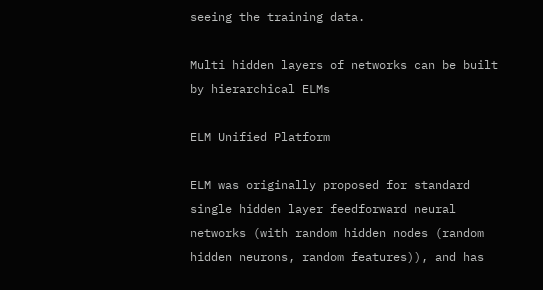seeing the training data.

Multi hidden layers of networks can be built by hierarchical ELMs

ELM Unified Platform

ELM was originally proposed for standard single hidden layer feedforward neural networks (with random hidden nodes (random hidden neurons, random features)), and has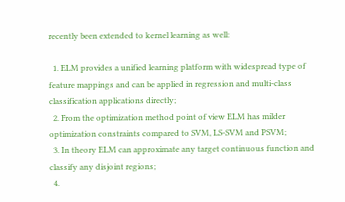recently been extended to kernel learning as well:

  1. ELM provides a unified learning platform with widespread type of feature mappings and can be applied in regression and multi-class classification applications directly;
  2. From the optimization method point of view ELM has milder optimization constraints compared to SVM, LS-SVM and PSVM;
  3. In theory ELM can approximate any target continuous function and classify any disjoint regions;
  4.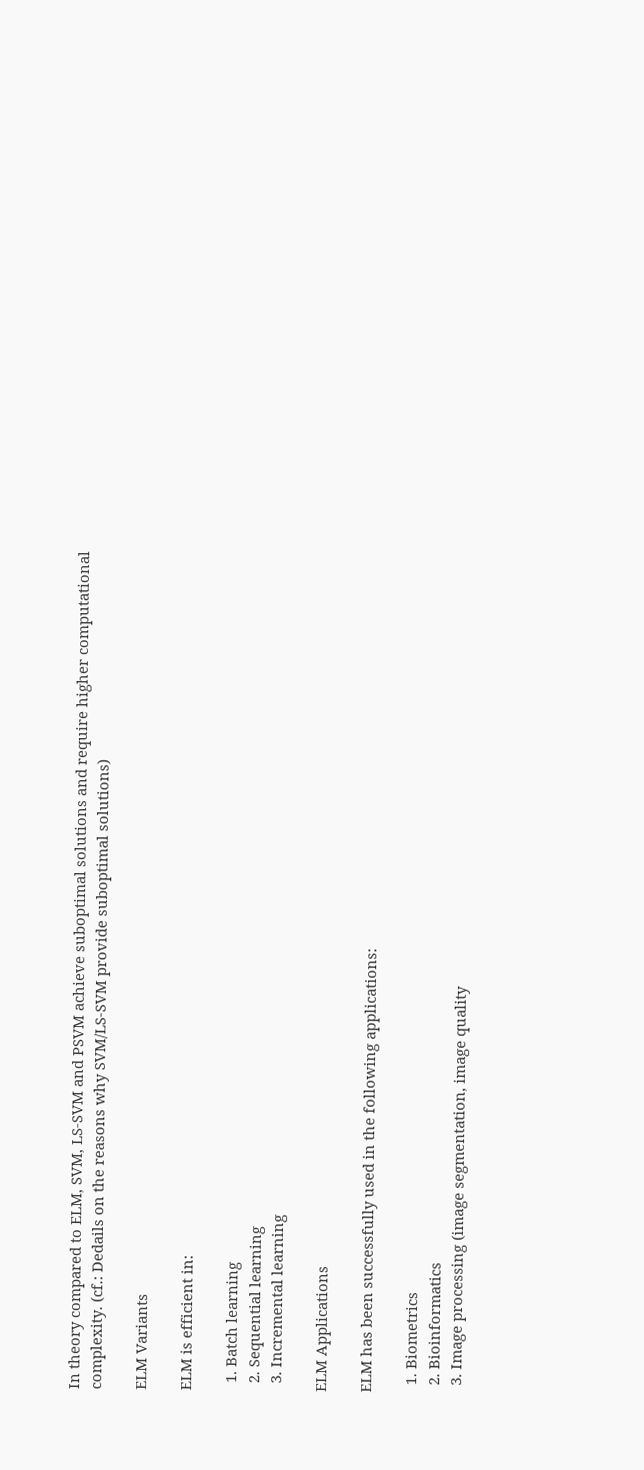In theory compared to ELM, SVM, LS-SVM and PSVM achieve suboptimal solutions and require higher computational complexity. (cf.: Dedails on the reasons why SVM/LS-SVM provide suboptimal solutions)

ELM Variants

ELM is efficient in:

  1. Batch learning
  2. Sequential learning
  3. Incremental learning

ELM Applications

ELM has been successfully used in the following applications:

  1. Biometrics
  2. Bioinformatics
  3. Image processing (image segmentation, image quality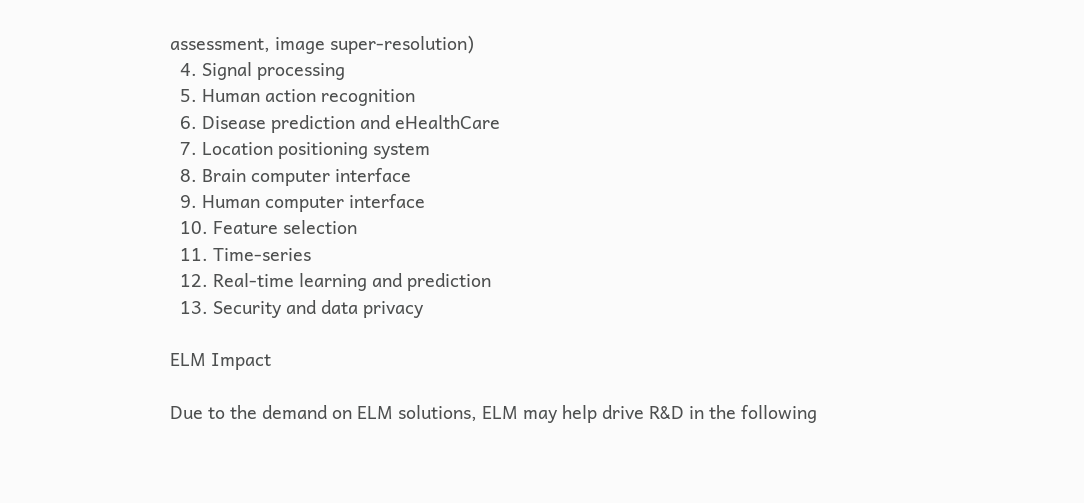assessment, image super-resolution)
  4. Signal processing
  5. Human action recognition
  6. Disease prediction and eHealthCare
  7. Location positioning system
  8. Brain computer interface
  9. Human computer interface
  10. Feature selection
  11. Time-series
  12. Real-time learning and prediction
  13. Security and data privacy

ELM Impact

Due to the demand on ELM solutions, ELM may help drive R&D in the following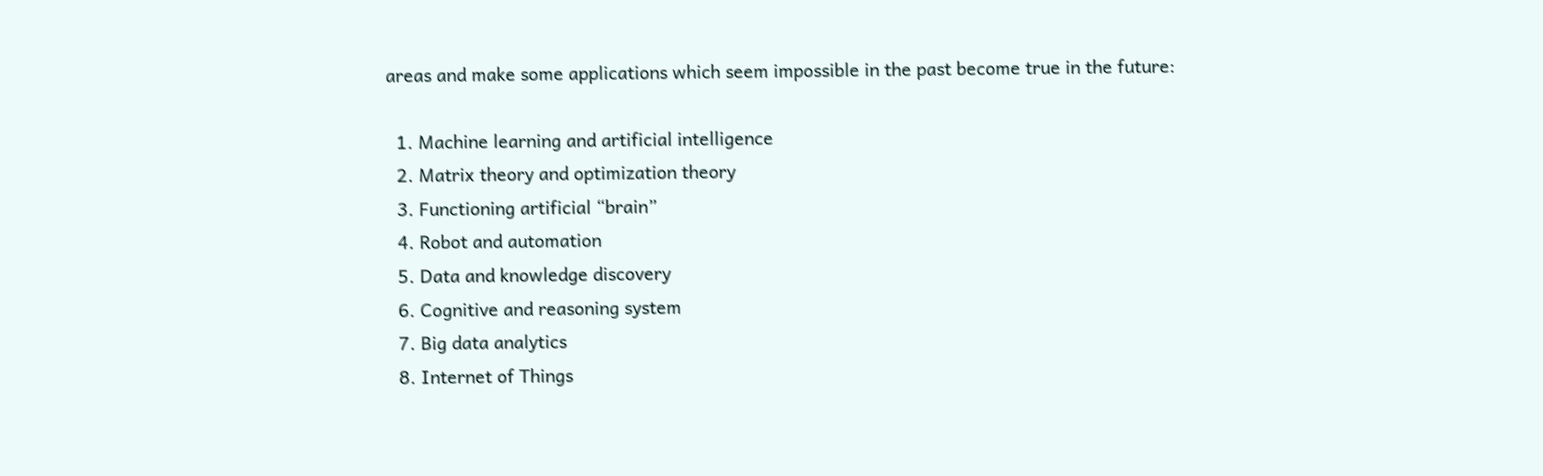areas and make some applications which seem impossible in the past become true in the future:

  1. Machine learning and artificial intelligence
  2. Matrix theory and optimization theory
  3. Functioning artificial “brain”
  4. Robot and automation
  5. Data and knowledge discovery
  6. Cognitive and reasoning system
  7. Big data analytics
  8. Internet of Things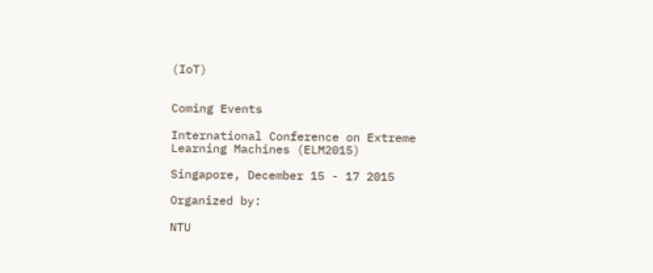(IoT)


Coming Events

International Conference on Extreme Learning Machines (ELM2015)

Singapore, December 15 - 17 2015

Organized by:

NTU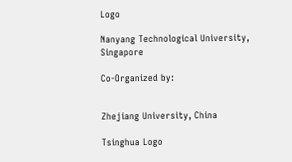Logo

Nanyang Technological University, Singapore

Co-Organized by:


Zhejiang University, China

Tsinghua Logo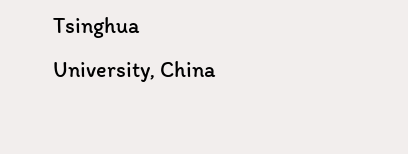Tsinghua University, China